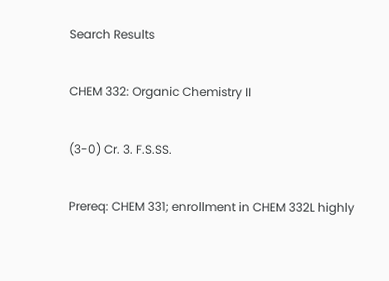Search Results

CHEM 332: Organic Chemistry II

(3-0) Cr. 3. F.S.SS.

Prereq: CHEM 331; enrollment in CHEM 332L highly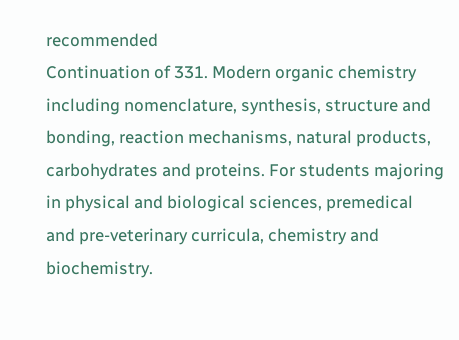recommended
Continuation of 331. Modern organic chemistry including nomenclature, synthesis, structure and bonding, reaction mechanisms, natural products, carbohydrates and proteins. For students majoring in physical and biological sciences, premedical and pre-veterinary curricula, chemistry and biochemistry.